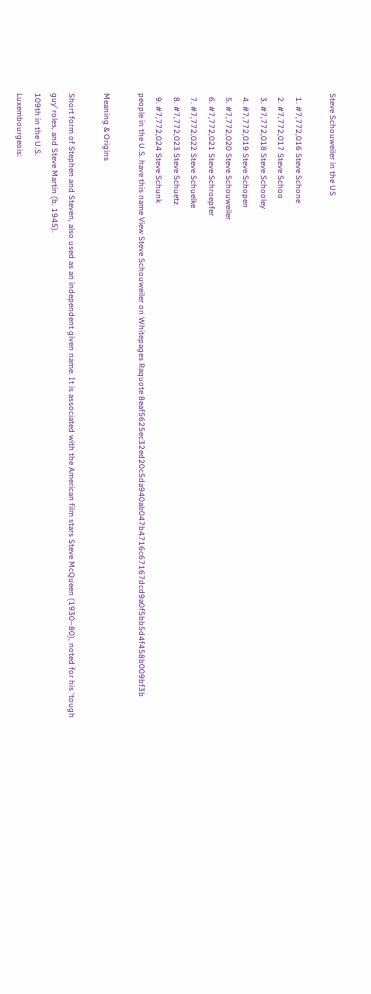Steve Schouweiler in the US

  1. #7,772,016 Steve Schone
  2. #7,772,017 Steve Schoo
  3. #7,772,018 Steve Schooley
  4. #7,772,019 Steve Schopen
  5. #7,772,020 Steve Schouweiler
  6. #7,772,021 Steve Schroepfer
  7. #7,772,022 Steve Schuelke
  8. #7,772,023 Steve Schuetz
  9. #7,772,024 Steve Schunk
people in the U.S. have this name View Steve Schouweiler on Whitepages Raquote 8eaf5625ec32ed20c5da940ab047b4716c67167dcd9a0f5bb5d4f458b009bf3b

Meaning & Origins

Short form of Stephen and Steven, also used as an independent given name. It is associated with the American film stars Steve McQueen (1930–80), noted for his ‘tough guy’ roles, and Steve Martin (b. 1945).
109th in the U.S.
Luxembourgeois: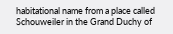habitational name from a place called Schouweiler in the Grand Duchy of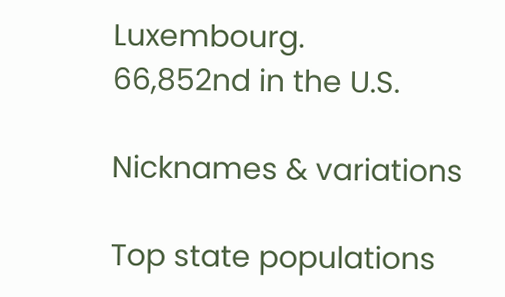Luxembourg.
66,852nd in the U.S.

Nicknames & variations

Top state populations